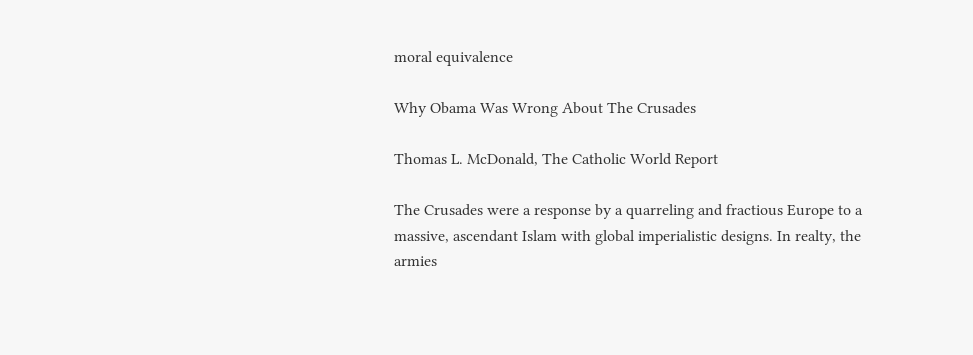moral equivalence

Why Obama Was Wrong About The Crusades

Thomas L. McDonald, The Catholic World Report

The Crusades were a response by a quarreling and fractious Europe to a massive, ascendant Islam with global imperialistic designs. In realty, the armies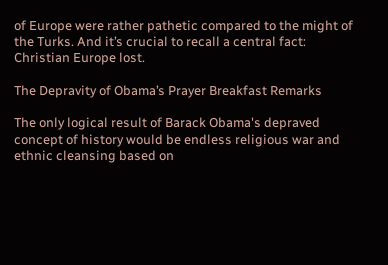of Europe were rather pathetic compared to the might of the Turks. And it’s crucial to recall a central fact: Christian Europe lost.

The Depravity of Obama’s Prayer Breakfast Remarks

The only logical result of Barack Obama's depraved concept of history would be endless religious war and ethnic cleansing based on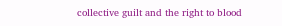collective guilt and the right to blood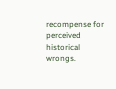recompense for perceived historical wrongs.